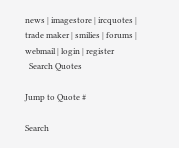news | imagestore | ircquotes | trade maker | smilies | forums | webmail | login | register
  Search Quotes

Jump to Quote #

Search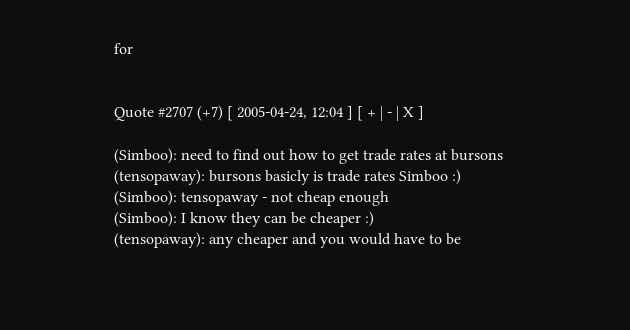for


Quote #2707 (+7) [ 2005-04-24, 12:04 ] [ + | - | X ]

(Simboo): need to find out how to get trade rates at bursons
(tensopaway): bursons basicly is trade rates Simboo :)
(Simboo): tensopaway - not cheap enough
(Simboo): I know they can be cheaper :)
(tensopaway): any cheaper and you would have to be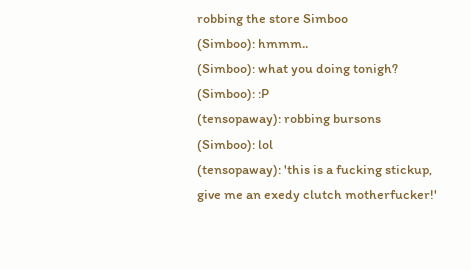robbing the store Simboo
(Simboo): hmmm..
(Simboo): what you doing tonigh?
(Simboo): :P
(tensopaway): robbing bursons
(Simboo): lol
(tensopaway): 'this is a fucking stickup, give me an exedy clutch motherfucker!'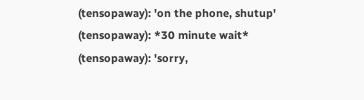(tensopaway): 'on the phone, shutup'
(tensopaway): *30 minute wait*
(tensopaway): 'sorry,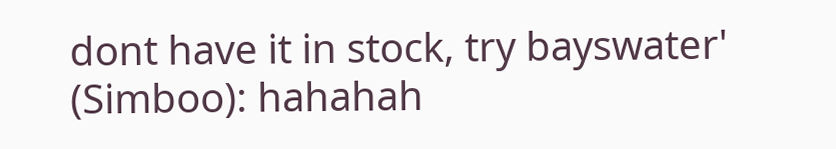dont have it in stock, try bayswater'
(Simboo): hahahah